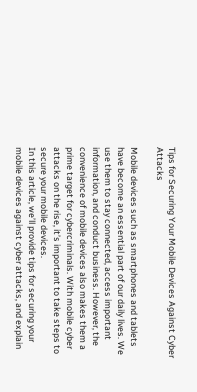Tips for Securing Your Mobile Devices Against Cyber Attacks

Mobile devices such as smartphones and tablets have become an essential part of our daily lives. We use them to stay connected, access important information, and conduct business. However, the convenience of mobile devices also makes them a prime target for cybercriminals. With mobile cyber attacks on the rise, it’s important to take steps to secure your mobile devices.
In this article, we’ll provide tips for securing your mobile devices against cyber attacks, and explain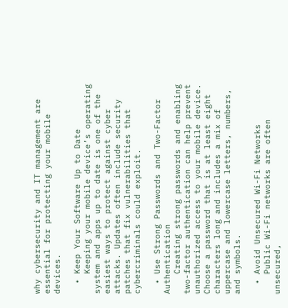why cybersecurity and IT management are essential for protecting your mobile devices.

  • Keep Your Software Up to Date
    Keeping your mobile device’s operating system and apps up to date is one of the easiest ways to protect against cyber attacks. Updates often include security patches that fix vulnerabilities that cybercriminals could exploit.

  • Use Strong Passwords and Two-Factor Authentication
    Creating strong passwords and enabling two-factor authentication can help prevent unauthorized access to your mobile device. Choose a password that is at least eight characters long and includes a mix of uppercase and lowercase letters, numbers, and symbols.

  • Avoid Unsecured Wi-Fi Networks
    Public Wi-Fi networks are often unsecured,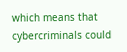which means that cybercriminals could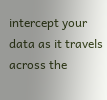intercept your data as it travels across the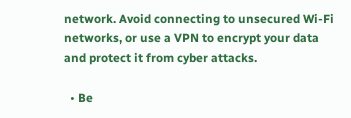network. Avoid connecting to unsecured Wi-Fi networks, or use a VPN to encrypt your data and protect it from cyber attacks.

  • Be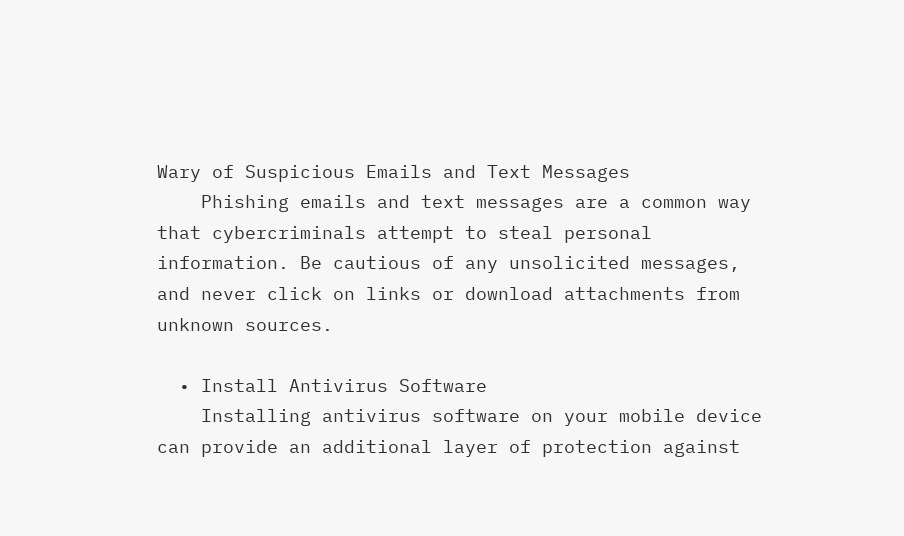Wary of Suspicious Emails and Text Messages
    Phishing emails and text messages are a common way that cybercriminals attempt to steal personal information. Be cautious of any unsolicited messages, and never click on links or download attachments from unknown sources.

  • Install Antivirus Software
    Installing antivirus software on your mobile device can provide an additional layer of protection against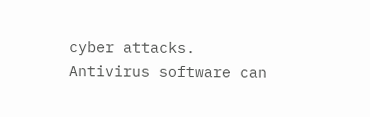cyber attacks. Antivirus software can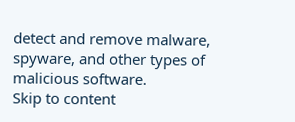detect and remove malware, spyware, and other types of malicious software.
Skip to content